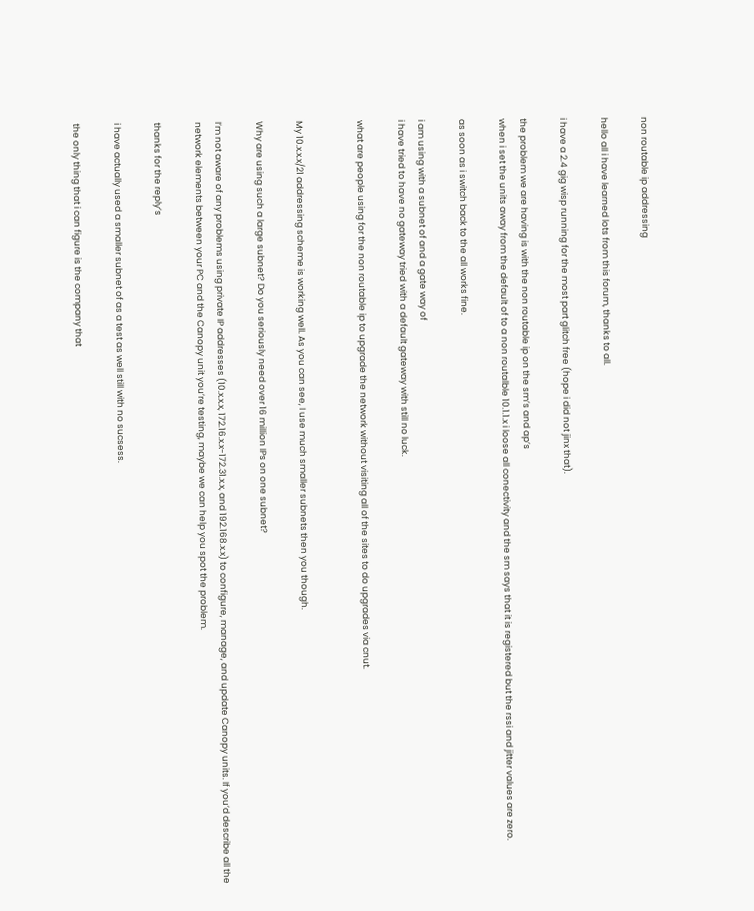non routable ip addressing

hello all i have learned lots from this forum, thanks to all.

i have a 2.4 gig wisp running for the most part glitch free (hope i did not jinx that).

the problem we are having is with the non routable ip on the sm’s and ap’s
when i set the units away from the default of to a non routalble 10.1.1.x i loose all conectivity and the sm says that it is registered but the rssi and jitter values are zero.

as soon as i switch back to the all works fine.

i am using with a subnet of and a gate way of
i have tried to have no gateway tried with a default gateway with still no luck.

what are people using for the non routable ip to upgrade the network without visiting all of the sites to do upgrades via cnut.


My 10.x.x.x/21 addressing scheme is working well. As you can see, I use much smaller subnets then you though.

Why are using such a large subnet? Do you seriously need over 16 million IPs on one subnet?

I’m not aware of any problems using private IP addresses (10.x.x.x, 172.16.x.x-172.31.x.x, and 192.168.x.x) to configure, manage, and update Canopy units. If you’d describe all the network elements between your PC and the Canopy unit you’re testing, maybe we can help you spot the problem.

thanks for the reply’s

i have actually used a smaller subnet of as a test as well still with no sucsess.

the only thing that i can figure is the company that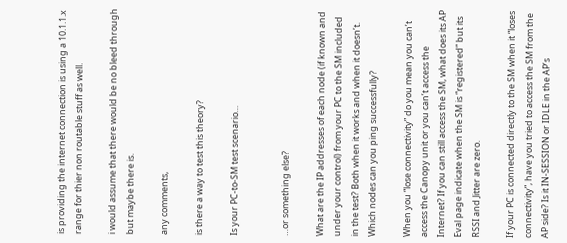is providing the internet connection is using a 10.1.1.x range for thier non routable stuff as well.

i would assume that there would be no bleed through but maybe there is.

any comments,

is there a way to test this theory?

Is your PC-to-SM test scenario…


…or something else?

What are the IP addresses of each node (if known and under your control) from your PC to the SM included in the test? Both when it works and when it doesn’t. Which nodes can you ping successfully?

When you “lose connectivity” do you mean you can’t access the Canopy unit or you can’t access the Internet? If you can still access the SM, what does its AP Eval page indicate when the SM is “registered” but its RSSI and Jitter are zero.

If your PC is connected directly to the SM when it “loses connectivity”, have you tried to access the SM from the AP side? Is it IN-SESSION or IDLE in the AP’s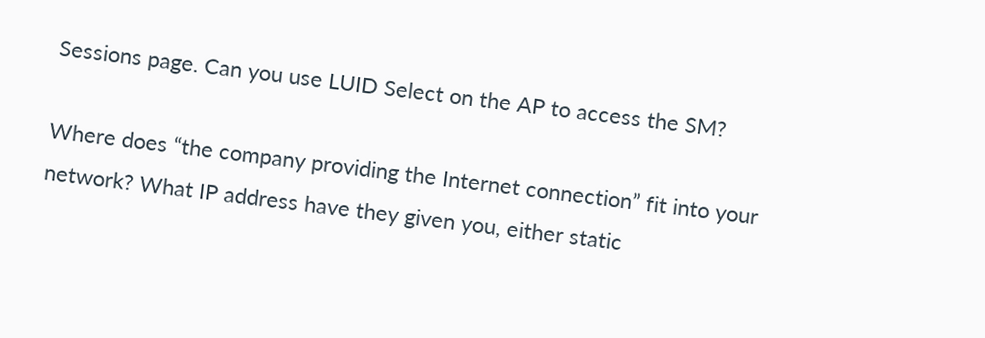Sessions page. Can you use LUID Select on the AP to access the SM?

Where does “the company providing the Internet connection” fit into your network? What IP address have they given you, either static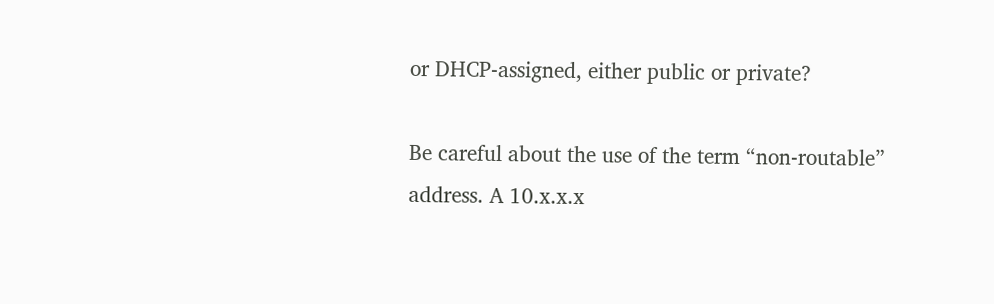or DHCP-assigned, either public or private?

Be careful about the use of the term “non-routable” address. A 10.x.x.x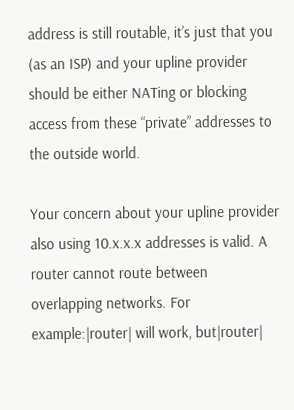address is still routable, it’s just that you (as an ISP) and your upline provider should be either NATing or blocking access from these “private” addresses to the outside world.

Your concern about your upline provider also using 10.x.x.x addresses is valid. A router cannot route between overlapping networks. For example:|router| will work, but|router|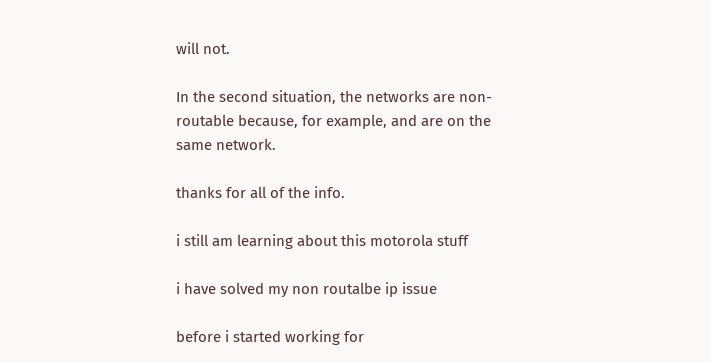will not.

In the second situation, the networks are non-routable because, for example, and are on the same network.

thanks for all of the info.

i still am learning about this motorola stuff

i have solved my non routalbe ip issue

before i started working for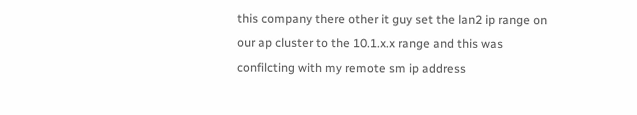this company there other it guy set the lan2 ip range on our ap cluster to the 10.1.x.x range and this was confilcting with my remote sm ip address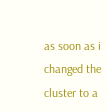as soon as i changed the cluster to a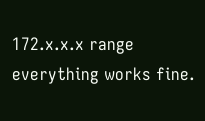172.x.x.x range everything works fine.